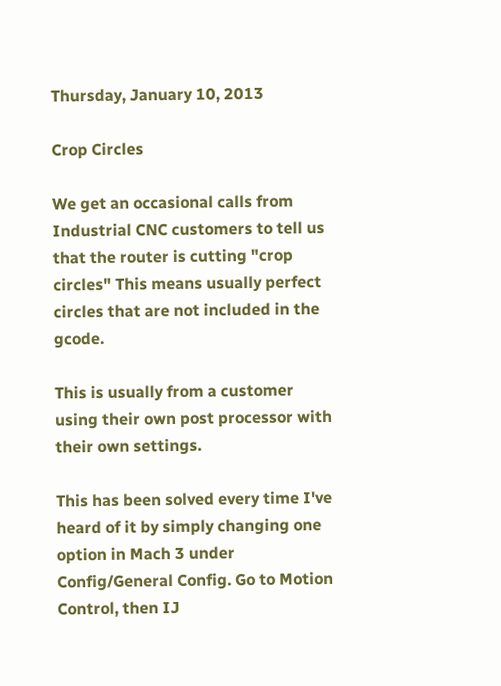Thursday, January 10, 2013

Crop Circles

We get an occasional calls from Industrial CNC customers to tell us that the router is cutting "crop circles" This means usually perfect circles that are not included in the gcode.

This is usually from a customer using their own post processor with their own settings.

This has been solved every time I've heard of it by simply changing one option in Mach 3 under Config/General Config. Go to Motion Control, then IJ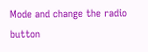Mode and change the radio button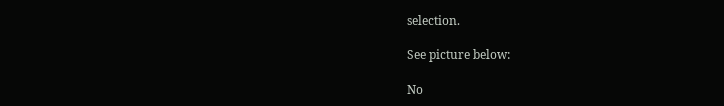selection.

See picture below:

No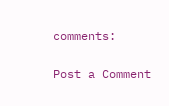comments:

Post a Comment